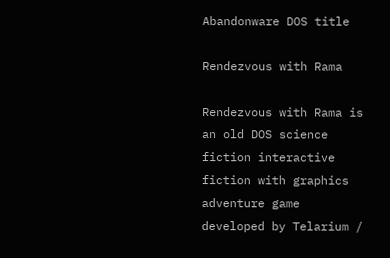Abandonware DOS title

Rendezvous with Rama

Rendezvous with Rama is an old DOS science fiction interactive fiction with graphics adventure game developed by Telarium /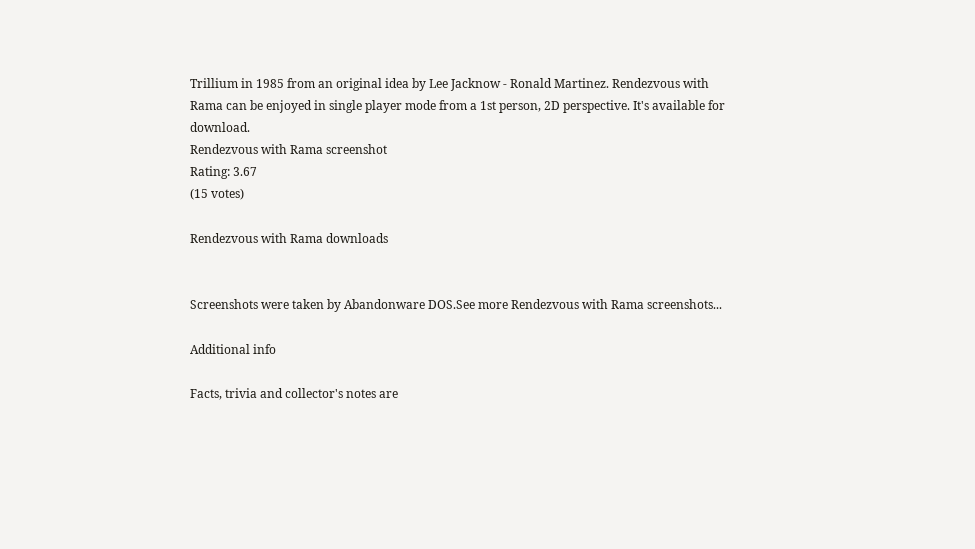Trillium in 1985 from an original idea by Lee Jacknow - Ronald Martinez. Rendezvous with Rama can be enjoyed in single player mode from a 1st person, 2D perspective. It's available for download.
Rendezvous with Rama screenshot
Rating: 3.67
(15 votes)

Rendezvous with Rama downloads


Screenshots were taken by Abandonware DOS.See more Rendezvous with Rama screenshots...

Additional info

Facts, trivia and collector's notes are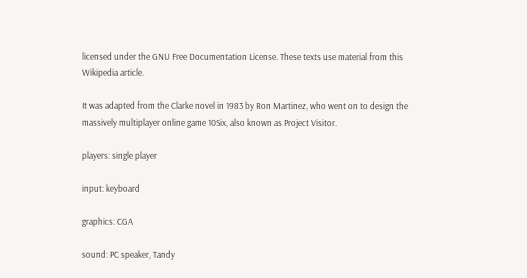licensed under the GNU Free Documentation License. These texts use material from this Wikipedia article.

It was adapted from the Clarke novel in 1983 by Ron Martinez, who went on to design the massively multiplayer online game 10Six, also known as Project Visitor.

players: single player

input: keyboard

graphics: CGA

sound: PC speaker, Tandy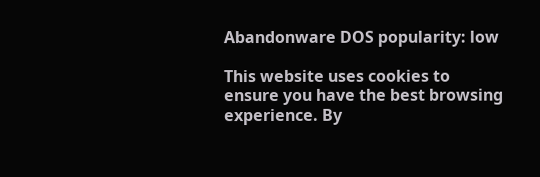Abandonware DOS popularity: low

This website uses cookies to ensure you have the best browsing experience. By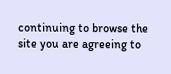continuing to browse the site you are agreeing to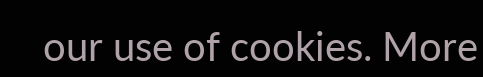our use of cookies. More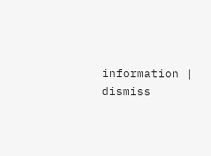information | dismiss